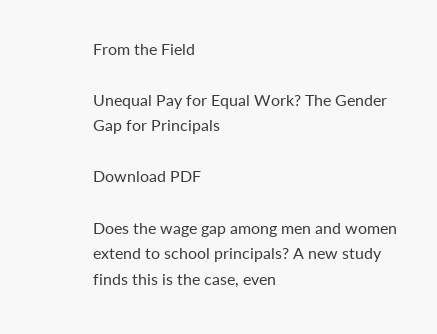From the Field

Unequal Pay for Equal Work? The Gender Gap for Principals

Download PDF

Does the wage gap among men and women extend to school principals? A new study finds this is the case, even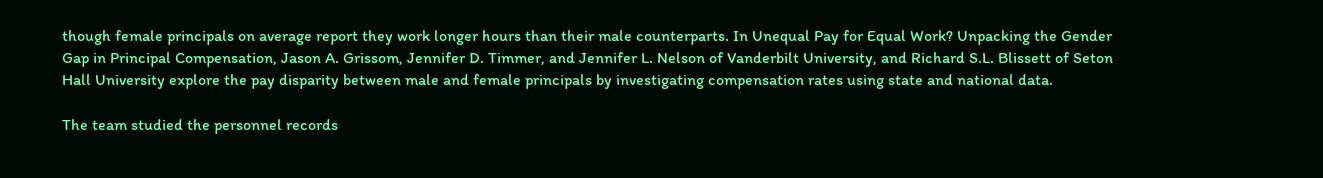though female principals on average report they work longer hours than their male counterparts. In Unequal Pay for Equal Work? Unpacking the Gender Gap in Principal Compensation, Jason A. Grissom, Jennifer D. Timmer, and Jennifer L. Nelson of Vanderbilt University, and Richard S.L. Blissett of Seton Hall University explore the pay disparity between male and female principals by investigating compensation rates using state and national data.

The team studied the personnel records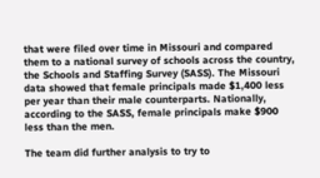that were filed over time in Missouri and compared them to a national survey of schools across the country, the Schools and Staffing Survey (SASS). The Missouri data showed that female principals made $1,400 less per year than their male counterparts. Nationally, according to the SASS, female principals make $900 less than the men.

The team did further analysis to try to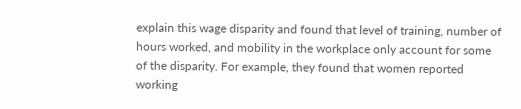explain this wage disparity and found that level of training, number of hours worked, and mobility in the workplace only account for some of the disparity. For example, they found that women reported working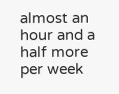almost an hour and a half more per week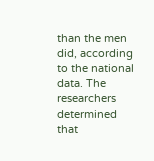than the men did, according to the national data. The researchers determined that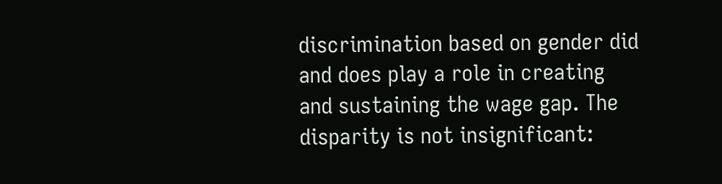discrimination based on gender did and does play a role in creating and sustaining the wage gap. The disparity is not insignificant: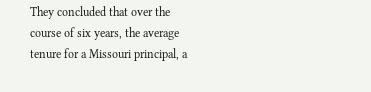They concluded that over the course of six years, the average tenure for a Missouri principal, a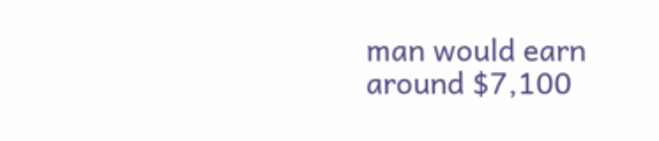man would earn around $7,100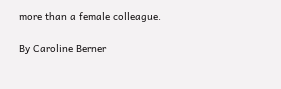more than a female colleague.

By Caroline Berner